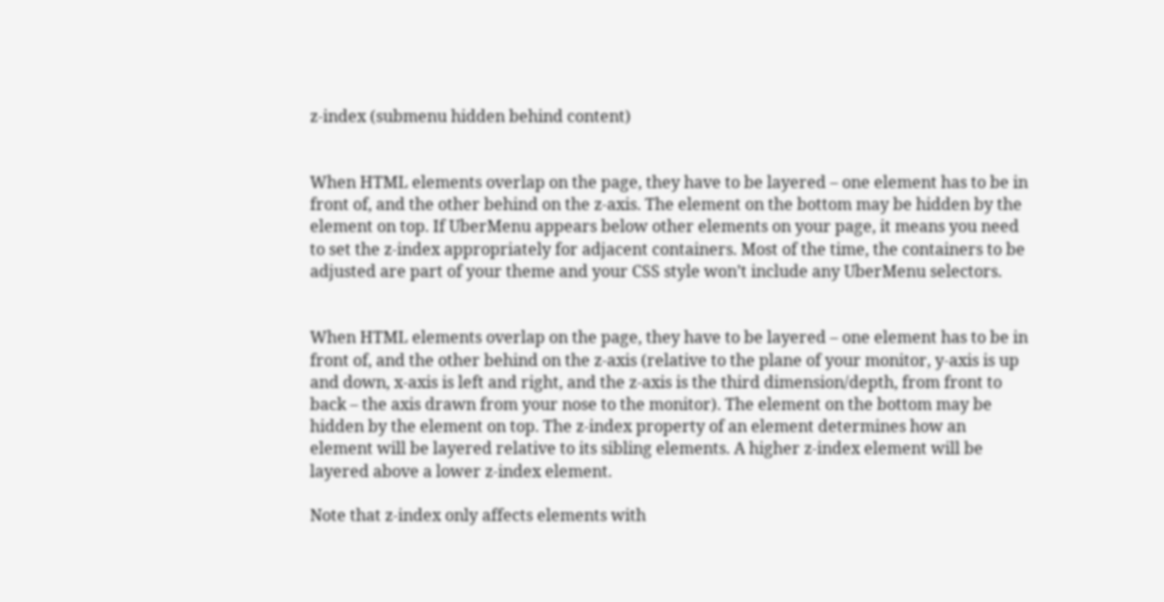z-index (submenu hidden behind content)


When HTML elements overlap on the page, they have to be layered – one element has to be in front of, and the other behind on the z-axis. The element on the bottom may be hidden by the element on top. If UberMenu appears below other elements on your page, it means you need to set the z-index appropriately for adjacent containers. Most of the time, the containers to be adjusted are part of your theme and your CSS style won’t include any UberMenu selectors.


When HTML elements overlap on the page, they have to be layered – one element has to be in front of, and the other behind on the z-axis (relative to the plane of your monitor, y-axis is up and down, x-axis is left and right, and the z-axis is the third dimension/depth, from front to back – the axis drawn from your nose to the monitor). The element on the bottom may be hidden by the element on top. The z-index property of an element determines how an element will be layered relative to its sibling elements. A higher z-index element will be layered above a lower z-index element.

Note that z-index only affects elements with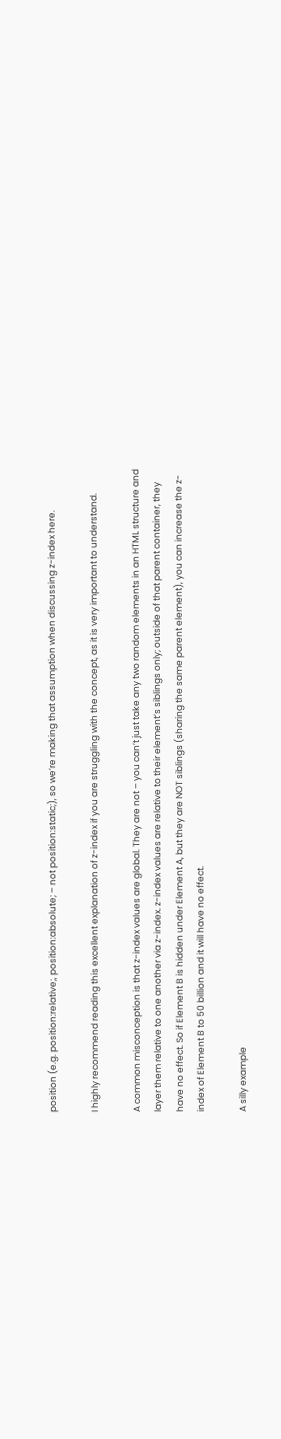position (e.g. position:relative;, position:absolute; – not position:static;), so we’re making that assumption when discussing z-index here.

I highly recommend reading this excellent explanation of z-index if you are struggling with the concept, as it is very important to understand.

A common misconception is that z-index values are global. They are not – you can’t just take any two random elements in an HTML structure and layer them relative to one another via z-index. z-index values are relative to their element’s siblings only; outside of that parent container, they have no effect. So if Element B is hidden under Element A, but they are NOT siblings (sharing the same parent element), you can increase the z-index of Element B to 50 billion and it will have no effect.

A silly example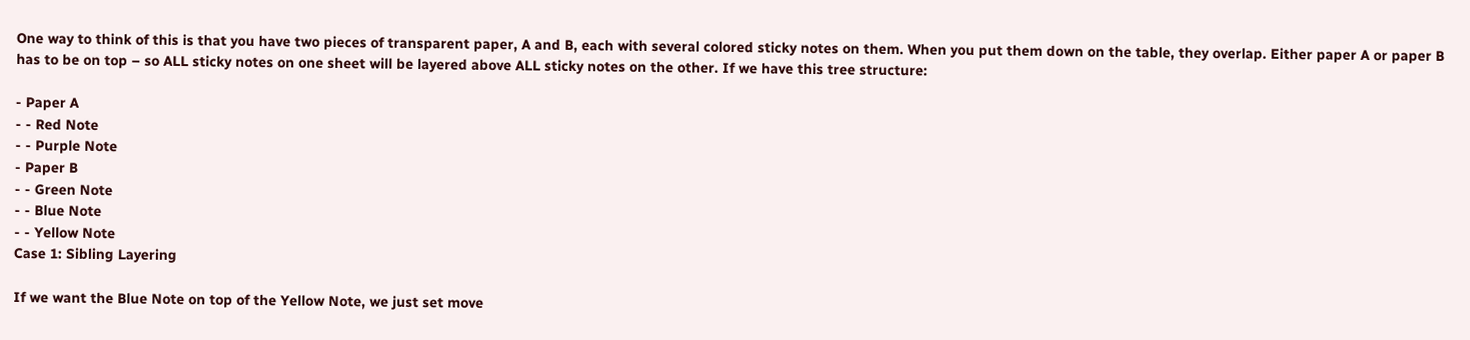One way to think of this is that you have two pieces of transparent paper, A and B, each with several colored sticky notes on them. When you put them down on the table, they overlap. Either paper A or paper B has to be on top – so ALL sticky notes on one sheet will be layered above ALL sticky notes on the other. If we have this tree structure:

- Paper A
- - Red Note
- - Purple Note
- Paper B
- - Green Note
- - Blue Note
- - Yellow Note
Case 1: Sibling Layering

If we want the Blue Note on top of the Yellow Note, we just set move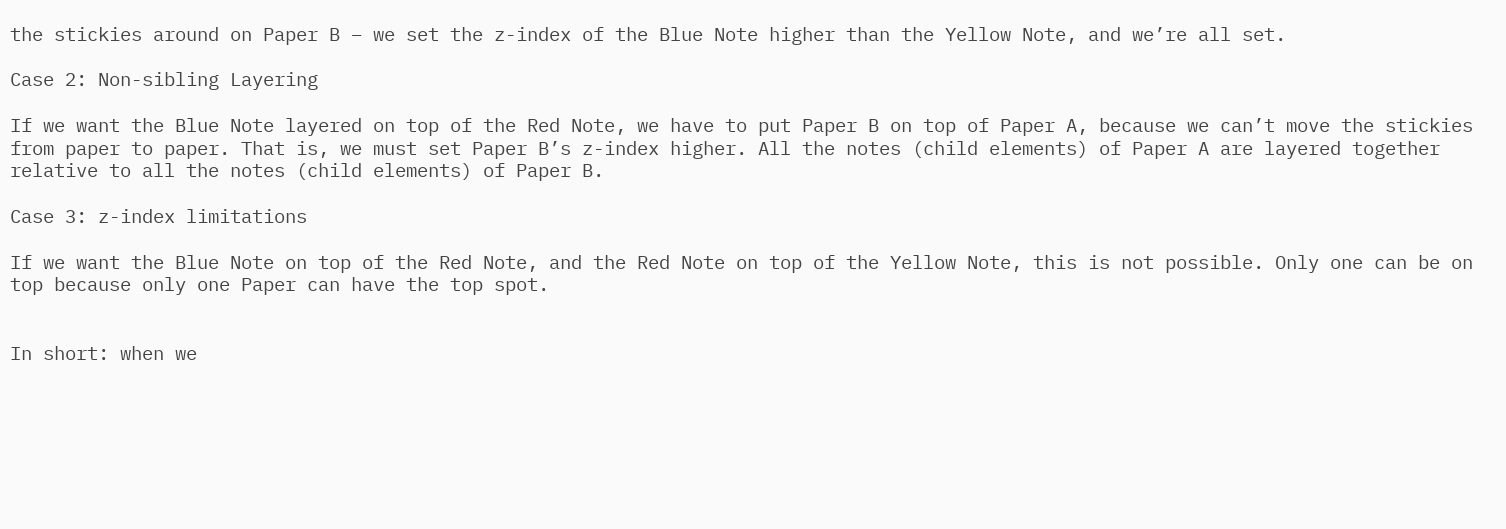the stickies around on Paper B – we set the z-index of the Blue Note higher than the Yellow Note, and we’re all set.

Case 2: Non-sibling Layering

If we want the Blue Note layered on top of the Red Note, we have to put Paper B on top of Paper A, because we can’t move the stickies from paper to paper. That is, we must set Paper B’s z-index higher. All the notes (child elements) of Paper A are layered together relative to all the notes (child elements) of Paper B.

Case 3: z-index limitations

If we want the Blue Note on top of the Red Note, and the Red Note on top of the Yellow Note, this is not possible. Only one can be on top because only one Paper can have the top spot.


In short: when we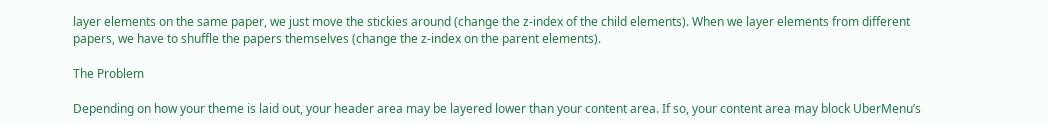layer elements on the same paper, we just move the stickies around (change the z-index of the child elements). When we layer elements from different papers, we have to shuffle the papers themselves (change the z-index on the parent elements).

The Problem

Depending on how your theme is laid out, your header area may be layered lower than your content area. If so, your content area may block UberMenu’s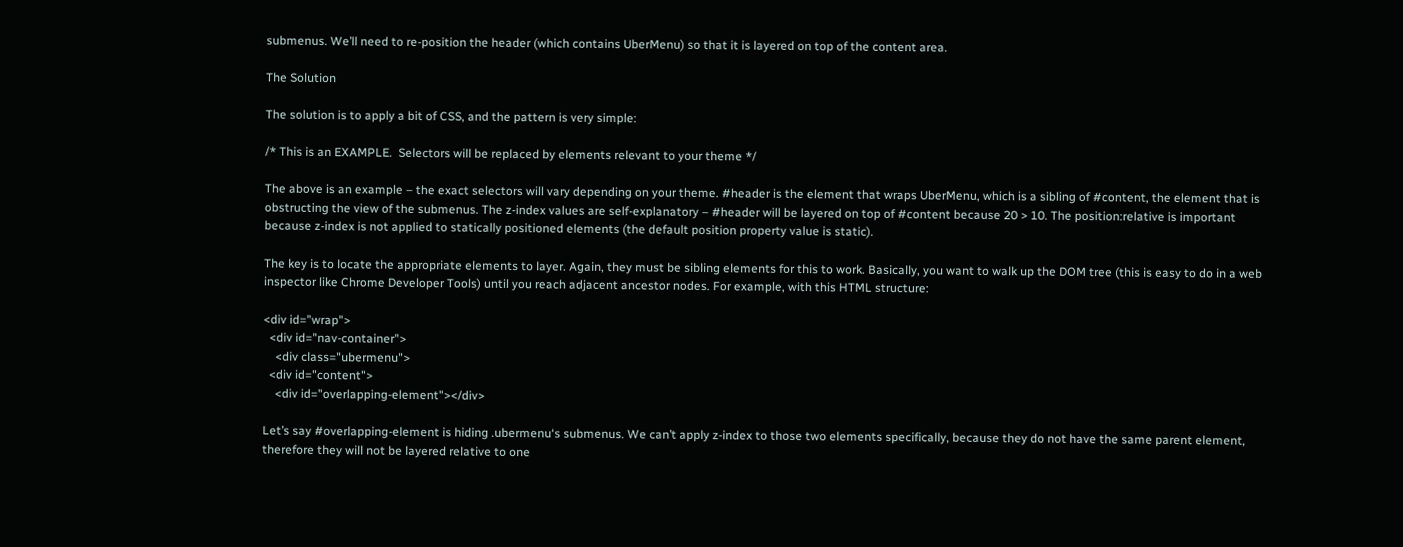submenus. We’ll need to re-position the header (which contains UberMenu) so that it is layered on top of the content area.

The Solution

The solution is to apply a bit of CSS, and the pattern is very simple:

/* This is an EXAMPLE.  Selectors will be replaced by elements relevant to your theme */

The above is an example – the exact selectors will vary depending on your theme. #header is the element that wraps UberMenu, which is a sibling of #content, the element that is obstructing the view of the submenus. The z-index values are self-explanatory – #header will be layered on top of #content because 20 > 10. The position:relative is important because z-index is not applied to statically positioned elements (the default position property value is static).

The key is to locate the appropriate elements to layer. Again, they must be sibling elements for this to work. Basically, you want to walk up the DOM tree (this is easy to do in a web inspector like Chrome Developer Tools) until you reach adjacent ancestor nodes. For example, with this HTML structure:

<div id="wrap">
  <div id="nav-container">
    <div class="ubermenu">
  <div id="content">
    <div id="overlapping-element"></div>

Let’s say #overlapping-element is hiding .ubermenu‘s submenus. We can’t apply z-index to those two elements specifically, because they do not have the same parent element, therefore they will not be layered relative to one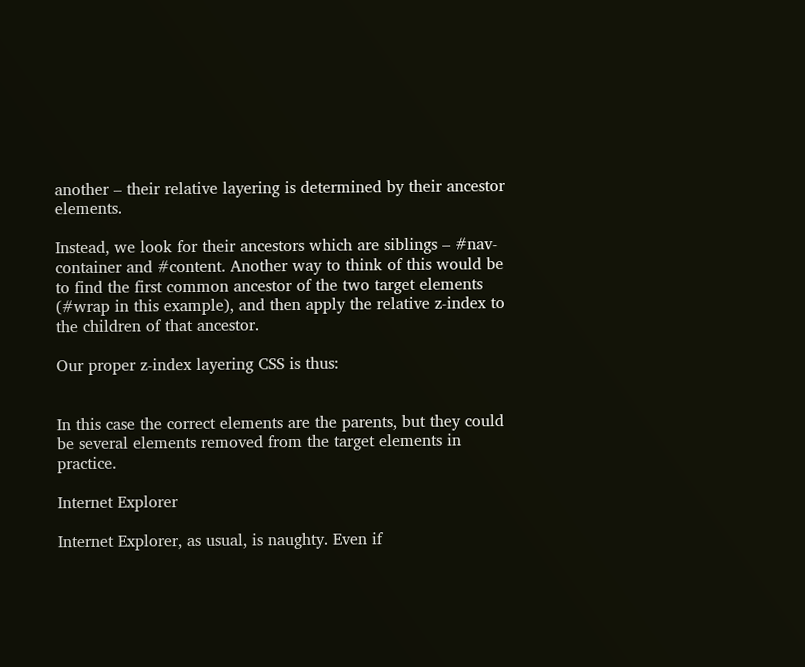another – their relative layering is determined by their ancestor elements.

Instead, we look for their ancestors which are siblings – #nav-container and #content. Another way to think of this would be to find the first common ancestor of the two target elements (#wrap in this example), and then apply the relative z-index to the children of that ancestor.

Our proper z-index layering CSS is thus:


In this case the correct elements are the parents, but they could be several elements removed from the target elements in practice.

Internet Explorer

Internet Explorer, as usual, is naughty. Even if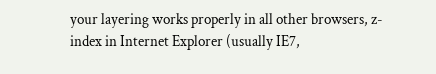your layering works properly in all other browsers, z-index in Internet Explorer (usually IE7,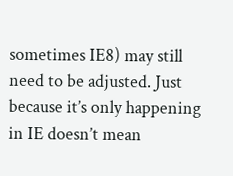sometimes IE8) may still need to be adjusted. Just because it’s only happening in IE doesn’t mean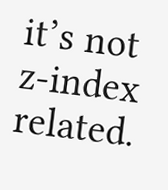it’s not z-index related.